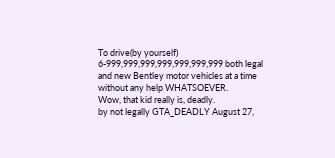To drive(by yourself) 6-999,999,999,999,999,999,999 both legal and new Bentley motor vehicles at a time without any help WHATSOEVER.
Wow, that kid really is, deadly.
by not legally GTA_DEADLY August 27,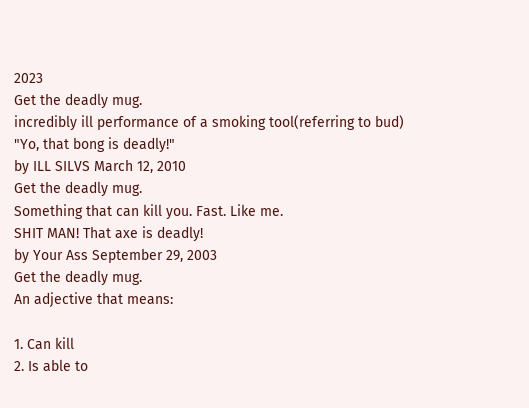2023
Get the deadly mug.
incredibly ill performance of a smoking tool(referring to bud)
"Yo, that bong is deadly!"
by ILL SILVS March 12, 2010
Get the deadly mug.
Something that can kill you. Fast. Like me.
SHIT MAN! That axe is deadly!
by Your Ass September 29, 2003
Get the deadly mug.
An adjective that means:

1. Can kill
2. Is able to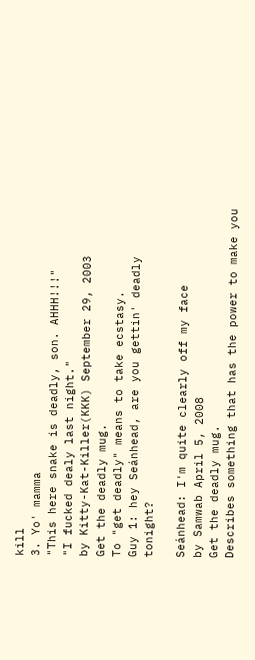kill
3. Yo' mamma
"This here snake is deadly, son. AHHH!!!"
"I fucked dealy last night."
by Kitty-Kat-Killer(KKK) September 29, 2003
Get the deadly mug.
To "get deadly" means to take ecstasy.
Guy 1: hey Seánhead, are you gettin' deadly tonight?

Seánhead: I'm quite clearly off my face
by Samwab April 5, 2008
Get the deadly mug.
Describes something that has the power to make you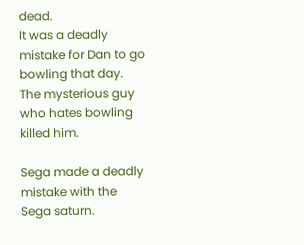dead.
It was a deadly mistake for Dan to go bowling that day. The mysterious guy who hates bowling killed him.

Sega made a deadly mistake with the Sega saturn.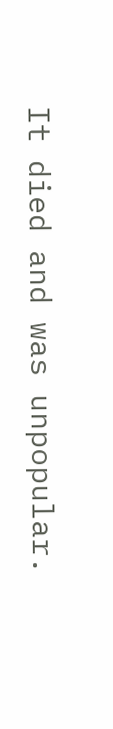It died and was unpopular.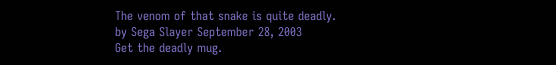The venom of that snake is quite deadly.
by Sega Slayer September 28, 2003
Get the deadly mug.